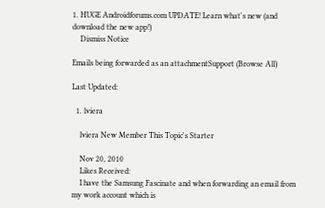1. HUGE Androidforums.com UPDATE! Learn what's new (and download the new app!)
    Dismiss Notice

Emails being forwarded as an attachmentSupport (Browse All)

Last Updated:

  1. lviera

    lviera New Member This Topic's Starter

    Nov 20, 2010
    Likes Received:
    I have the Samsung Fascinate and when forwarding an email from my work account which is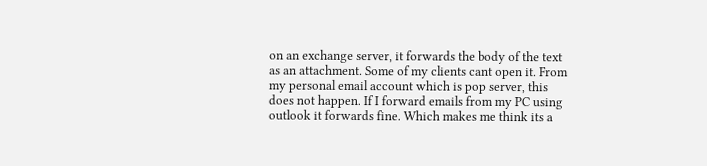on an exchange server, it forwards the body of the text as an attachment. Some of my clients cant open it. From my personal email account which is pop server, this does not happen. If I forward emails from my PC using outlook it forwards fine. Which makes me think its a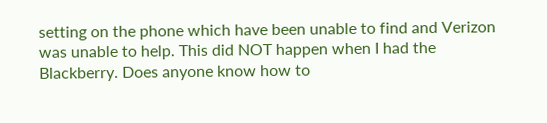setting on the phone which have been unable to find and Verizon was unable to help. This did NOT happen when I had the Blackberry. Does anyone know how to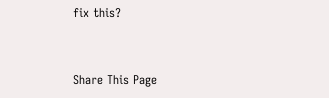fix this?


Share This Page